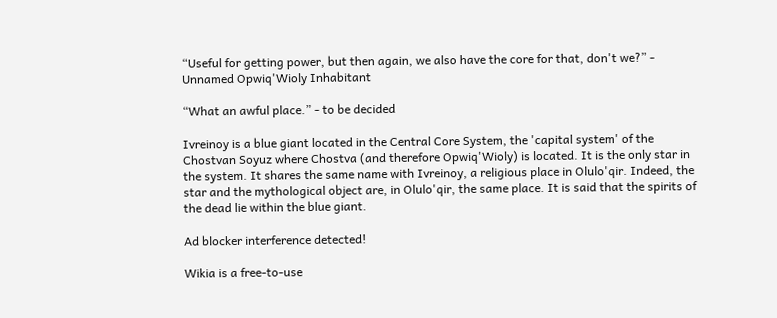“Useful for getting power, but then again, we also have the core for that, don't we?” - Unnamed Opwiq'Wioly Inhabitant

“What an awful place.” - to be decided

Ivreinoy is a blue giant located in the Central Core System, the 'capital system' of the Chostvan Soyuz where Chostva (and therefore Opwiq'Wioly) is located. It is the only star in the system. It shares the same name with Ivreinoy, a religious place in Olulo'qir. Indeed, the star and the mythological object are, in Olulo'qir, the same place. It is said that the spirits of the dead lie within the blue giant.

Ad blocker interference detected!

Wikia is a free-to-use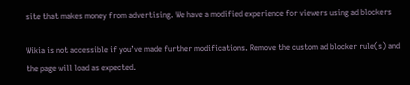site that makes money from advertising. We have a modified experience for viewers using ad blockers

Wikia is not accessible if you’ve made further modifications. Remove the custom ad blocker rule(s) and the page will load as expected.